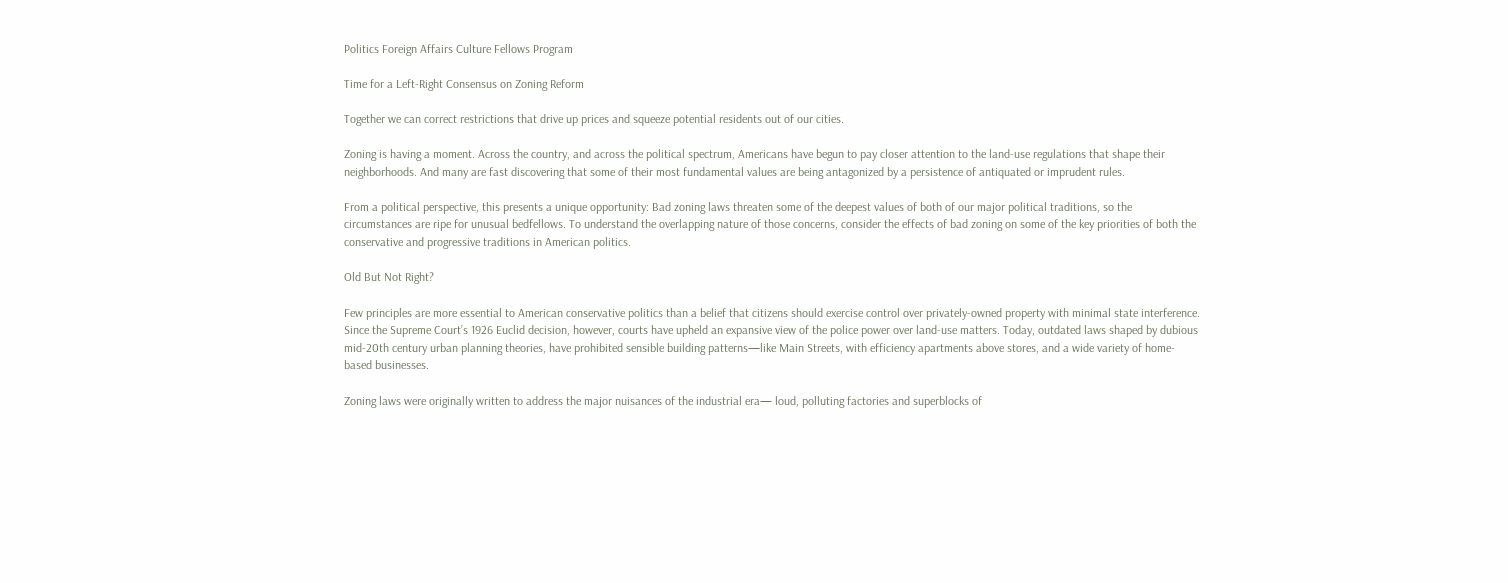Politics Foreign Affairs Culture Fellows Program

Time for a Left-Right Consensus on Zoning Reform

Together we can correct restrictions that drive up prices and squeeze potential residents out of our cities.

Zoning is having a moment. Across the country, and across the political spectrum, Americans have begun to pay closer attention to the land-use regulations that shape their neighborhoods. And many are fast discovering that some of their most fundamental values are being antagonized by a persistence of antiquated or imprudent rules.

From a political perspective, this presents a unique opportunity: Bad zoning laws threaten some of the deepest values of both of our major political traditions, so the circumstances are ripe for unusual bedfellows. To understand the overlapping nature of those concerns, consider the effects of bad zoning on some of the key priorities of both the conservative and progressive traditions in American politics.

Old But Not Right?

Few principles are more essential to American conservative politics than a belief that citizens should exercise control over privately-owned property with minimal state interference. Since the Supreme Court’s 1926 Euclid decision, however, courts have upheld an expansive view of the police power over land-use matters. Today, outdated laws shaped by dubious mid-20th century urban planning theories, have prohibited sensible building patterns—like Main Streets, with efficiency apartments above stores, and a wide variety of home-based businesses.

Zoning laws were originally written to address the major nuisances of the industrial era— loud, polluting factories and superblocks of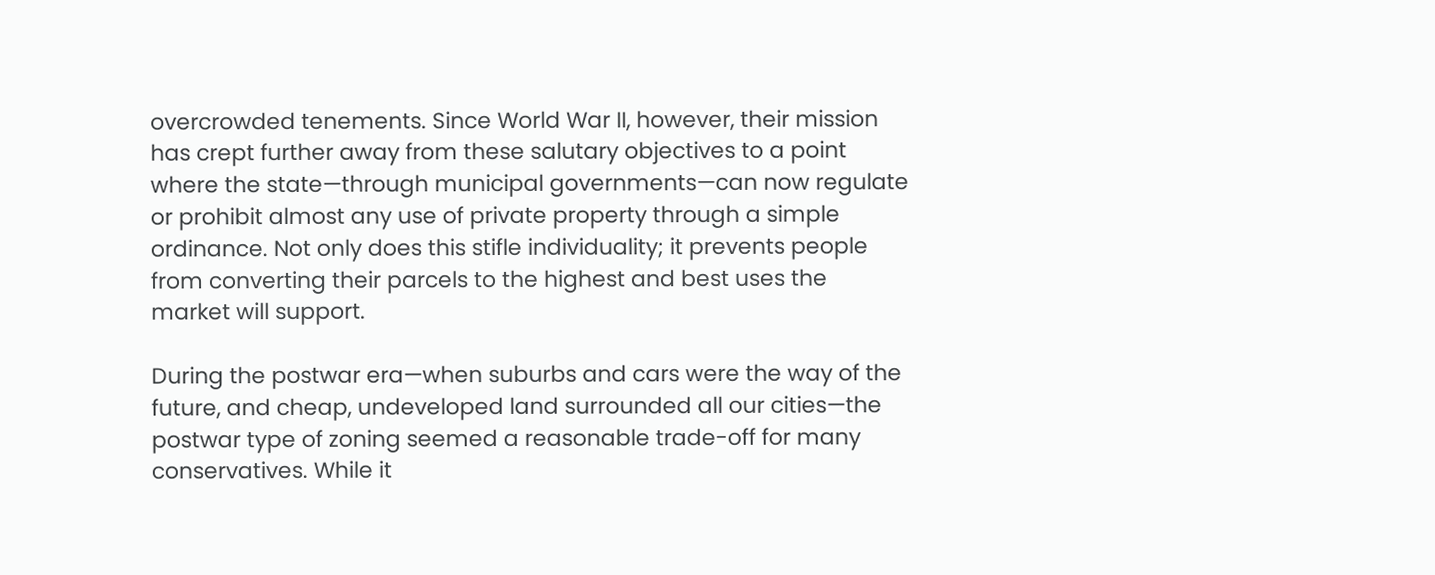overcrowded tenements. Since World War II, however, their mission has crept further away from these salutary objectives to a point where the state—through municipal governments—can now regulate or prohibit almost any use of private property through a simple ordinance. Not only does this stifle individuality; it prevents people from converting their parcels to the highest and best uses the market will support.

During the postwar era—when suburbs and cars were the way of the future, and cheap, undeveloped land surrounded all our cities—the postwar type of zoning seemed a reasonable trade-off for many conservatives. While it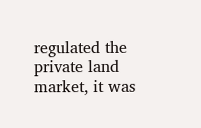regulated the private land market, it was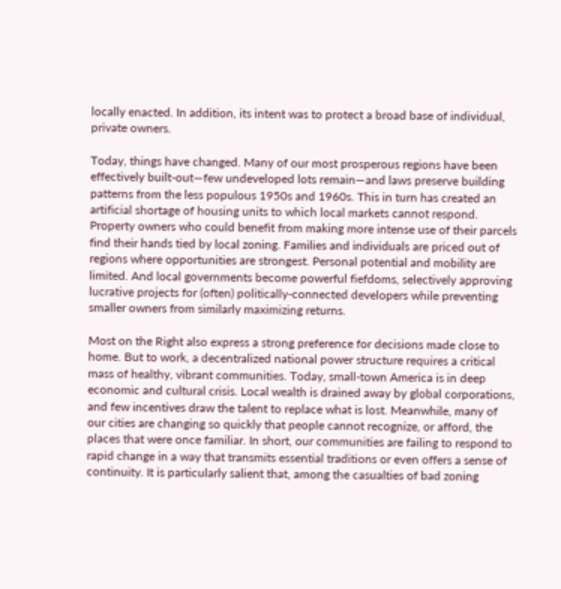locally enacted. In addition, its intent was to protect a broad base of individual, private owners.

Today, things have changed. Many of our most prosperous regions have been effectively built-out—few undeveloped lots remain—and laws preserve building patterns from the less populous 1950s and 1960s. This in turn has created an artificial shortage of housing units to which local markets cannot respond. Property owners who could benefit from making more intense use of their parcels find their hands tied by local zoning. Families and individuals are priced out of regions where opportunities are strongest. Personal potential and mobility are limited. And local governments become powerful fiefdoms, selectively approving lucrative projects for (often) politically-connected developers while preventing smaller owners from similarly maximizing returns.

Most on the Right also express a strong preference for decisions made close to home. But to work, a decentralized national power structure requires a critical mass of healthy, vibrant communities. Today, small-town America is in deep economic and cultural crisis. Local wealth is drained away by global corporations, and few incentives draw the talent to replace what is lost. Meanwhile, many of our cities are changing so quickly that people cannot recognize, or afford, the places that were once familiar. In short, our communities are failing to respond to rapid change in a way that transmits essential traditions or even offers a sense of continuity. It is particularly salient that, among the casualties of bad zoning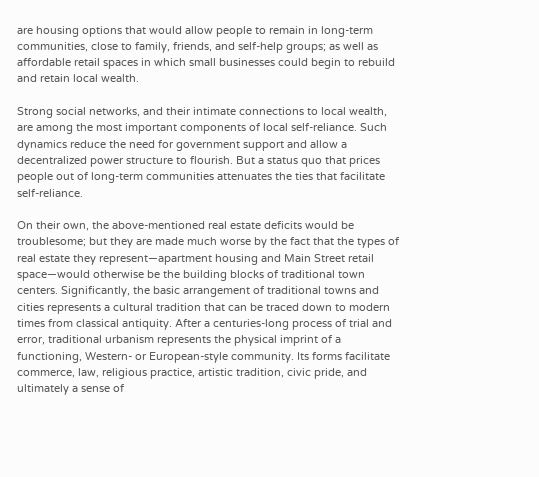are housing options that would allow people to remain in long-term communities, close to family, friends, and self-help groups; as well as affordable retail spaces in which small businesses could begin to rebuild and retain local wealth.

Strong social networks, and their intimate connections to local wealth, are among the most important components of local self-reliance. Such dynamics reduce the need for government support and allow a decentralized power structure to flourish. But a status quo that prices people out of long-term communities attenuates the ties that facilitate self-reliance.

On their own, the above-mentioned real estate deficits would be troublesome; but they are made much worse by the fact that the types of real estate they represent—apartment housing and Main Street retail space—would otherwise be the building blocks of traditional town centers. Significantly, the basic arrangement of traditional towns and cities represents a cultural tradition that can be traced down to modern times from classical antiquity. After a centuries-long process of trial and error, traditional urbanism represents the physical imprint of a functioning, Western- or European-style community. Its forms facilitate commerce, law, religious practice, artistic tradition, civic pride, and ultimately a sense of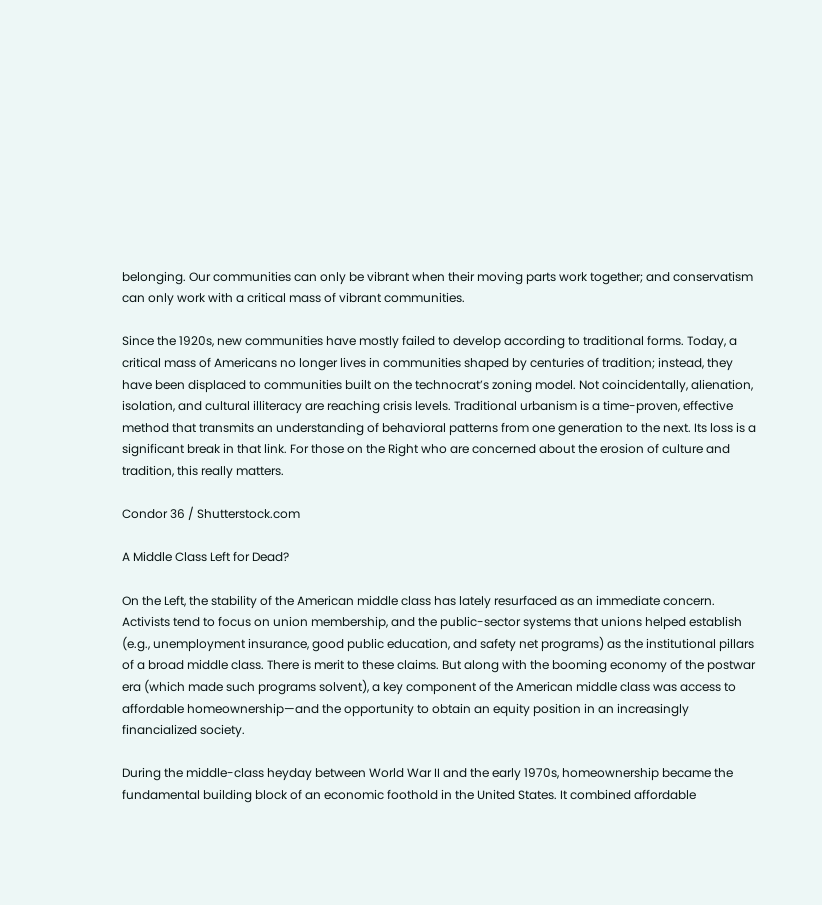belonging. Our communities can only be vibrant when their moving parts work together; and conservatism can only work with a critical mass of vibrant communities.

Since the 1920s, new communities have mostly failed to develop according to traditional forms. Today, a critical mass of Americans no longer lives in communities shaped by centuries of tradition; instead, they have been displaced to communities built on the technocrat’s zoning model. Not coincidentally, alienation, isolation, and cultural illiteracy are reaching crisis levels. Traditional urbanism is a time-proven, effective method that transmits an understanding of behavioral patterns from one generation to the next. Its loss is a significant break in that link. For those on the Right who are concerned about the erosion of culture and tradition, this really matters.

Condor 36 / Shutterstock.com

A Middle Class Left for Dead?

On the Left, the stability of the American middle class has lately resurfaced as an immediate concern. Activists tend to focus on union membership, and the public-sector systems that unions helped establish (e.g., unemployment insurance, good public education, and safety net programs) as the institutional pillars of a broad middle class. There is merit to these claims. But along with the booming economy of the postwar era (which made such programs solvent), a key component of the American middle class was access to affordable homeownership—and the opportunity to obtain an equity position in an increasingly financialized society.

During the middle-class heyday between World War II and the early 1970s, homeownership became the fundamental building block of an economic foothold in the United States. It combined affordable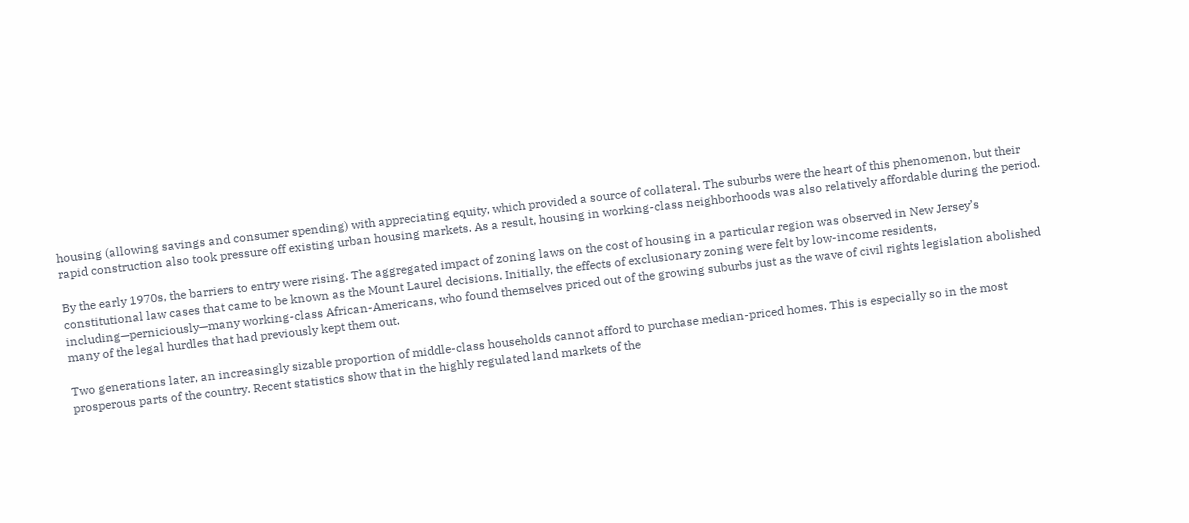housing (allowing savings and consumer spending) with appreciating equity, which provided a source of collateral. The suburbs were the heart of this phenomenon, but their rapid construction also took pressure off existing urban housing markets. As a result, housing in working-class neighborhoods was also relatively affordable during the period.

By the early 1970s, the barriers to entry were rising. The aggregated impact of zoning laws on the cost of housing in a particular region was observed in New Jersey’s constitutional law cases that came to be known as the Mount Laurel decisions. Initially, the effects of exclusionary zoning were felt by low-income residents, including—perniciously—many working-class African-Americans, who found themselves priced out of the growing suburbs just as the wave of civil rights legislation abolished many of the legal hurdles that had previously kept them out.

Two generations later, an increasingly sizable proportion of middle-class households cannot afford to purchase median-priced homes. This is especially so in the most prosperous parts of the country. Recent statistics show that in the highly regulated land markets of the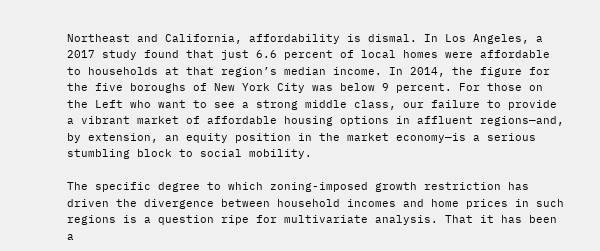Northeast and California, affordability is dismal. In Los Angeles, a 2017 study found that just 6.6 percent of local homes were affordable to households at that region’s median income. In 2014, the figure for the five boroughs of New York City was below 9 percent. For those on the Left who want to see a strong middle class, our failure to provide a vibrant market of affordable housing options in affluent regions—and, by extension, an equity position in the market economy—is a serious stumbling block to social mobility.

The specific degree to which zoning-imposed growth restriction has driven the divergence between household incomes and home prices in such regions is a question ripe for multivariate analysis. That it has been a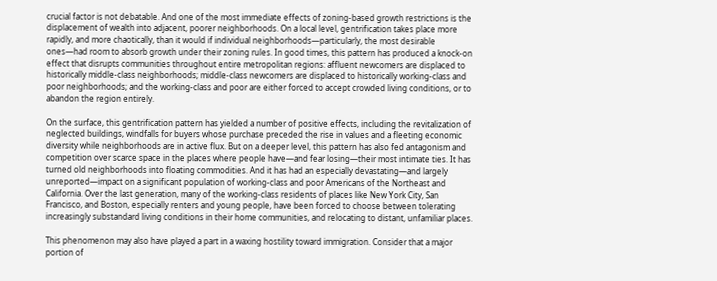crucial factor is not debatable. And one of the most immediate effects of zoning-based growth restrictions is the displacement of wealth into adjacent, poorer neighborhoods. On a local level, gentrification takes place more rapidly, and more chaotically, than it would if individual neighborhoods—particularly, the most desirable ones—had room to absorb growth under their zoning rules. In good times, this pattern has produced a knock-on effect that disrupts communities throughout entire metropolitan regions: affluent newcomers are displaced to historically middle-class neighborhoods; middle-class newcomers are displaced to historically working-class and poor neighborhoods; and the working-class and poor are either forced to accept crowded living conditions, or to abandon the region entirely.

On the surface, this gentrification pattern has yielded a number of positive effects, including the revitalization of neglected buildings, windfalls for buyers whose purchase preceded the rise in values and a fleeting economic diversity while neighborhoods are in active flux. But on a deeper level, this pattern has also fed antagonism and competition over scarce space in the places where people have—and fear losing—their most intimate ties. It has turned old neighborhoods into floating commodities. And it has had an especially devastating—and largely unreported—impact on a significant population of working-class and poor Americans of the Northeast and California. Over the last generation, many of the working-class residents of places like New York City, San Francisco, and Boston, especially renters and young people, have been forced to choose between tolerating increasingly substandard living conditions in their home communities, and relocating to distant, unfamiliar places.

This phenomenon may also have played a part in a waxing hostility toward immigration. Consider that a major portion of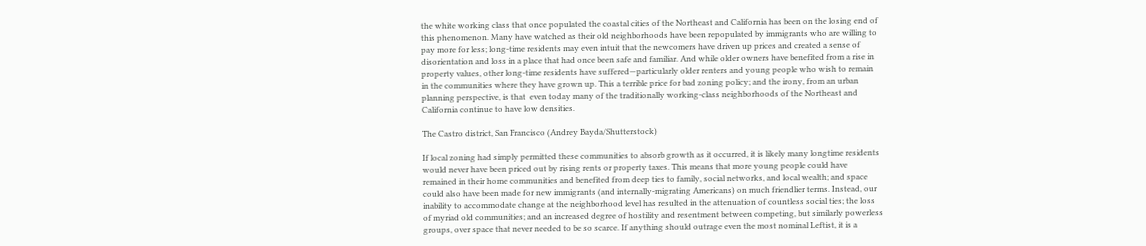the white working class that once populated the coastal cities of the Northeast and California has been on the losing end of this phenomenon. Many have watched as their old neighborhoods have been repopulated by immigrants who are willing to pay more for less; long-time residents may even intuit that the newcomers have driven up prices and created a sense of disorientation and loss in a place that had once been safe and familiar. And while older owners have benefited from a rise in property values, other long-time residents have suffered—particularly older renters and young people who wish to remain in the communities where they have grown up. This a terrible price for bad zoning policy; and the irony, from an urban planning perspective, is that  even today many of the traditionally working-class neighborhoods of the Northeast and California continue to have low densities.

The Castro district, San Francisco (Andrey Bayda/Shutterstock)

If local zoning had simply permitted these communities to absorb growth as it occurred, it is likely many longtime residents would never have been priced out by rising rents or property taxes. This means that more young people could have remained in their home communities and benefited from deep ties to family, social networks, and local wealth; and space could also have been made for new immigrants (and internally-migrating Americans) on much friendlier terms. Instead, our inability to accommodate change at the neighborhood level has resulted in the attenuation of countless social ties; the loss of myriad old communities; and an increased degree of hostility and resentment between competing, but similarly powerless groups, over space that never needed to be so scarce. If anything should outrage even the most nominal Leftist, it is a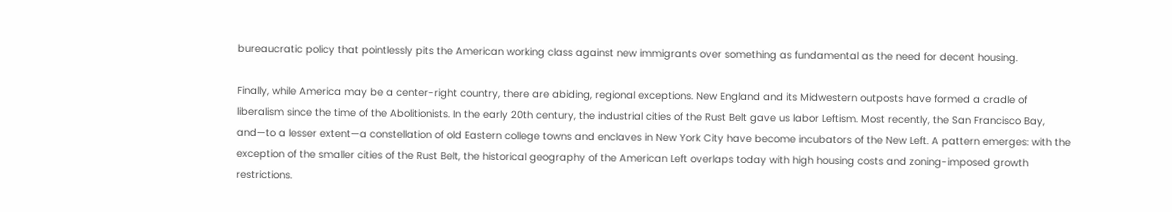bureaucratic policy that pointlessly pits the American working class against new immigrants over something as fundamental as the need for decent housing.

Finally, while America may be a center-right country, there are abiding, regional exceptions. New England and its Midwestern outposts have formed a cradle of liberalism since the time of the Abolitionists. In the early 20th century, the industrial cities of the Rust Belt gave us labor Leftism. Most recently, the San Francisco Bay, and—to a lesser extent—a constellation of old Eastern college towns and enclaves in New York City have become incubators of the New Left. A pattern emerges: with the exception of the smaller cities of the Rust Belt, the historical geography of the American Left overlaps today with high housing costs and zoning-imposed growth restrictions.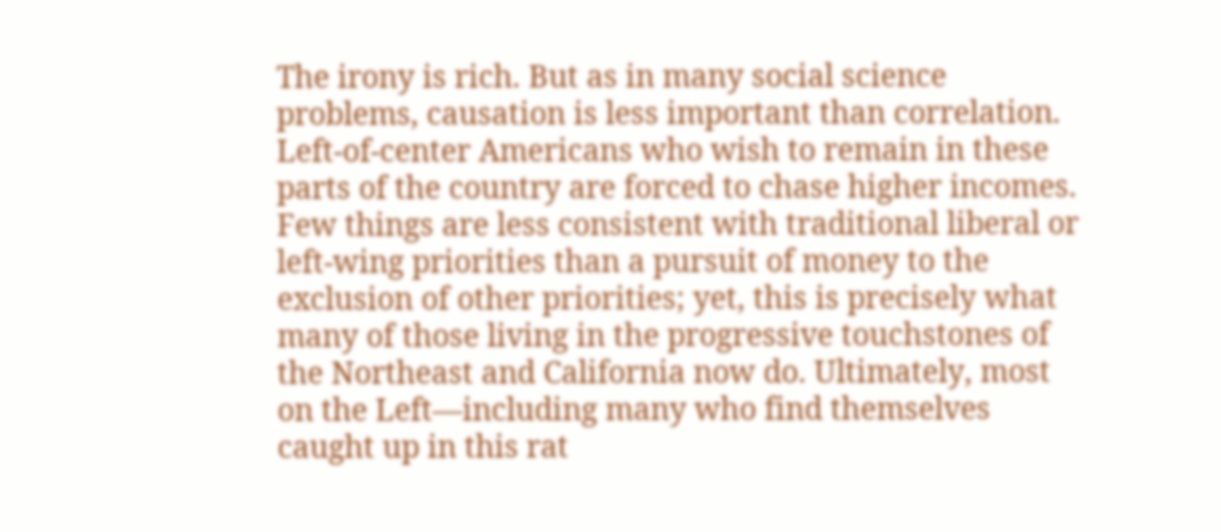The irony is rich. But as in many social science problems, causation is less important than correlation. Left-of-center Americans who wish to remain in these parts of the country are forced to chase higher incomes. Few things are less consistent with traditional liberal or left-wing priorities than a pursuit of money to the exclusion of other priorities; yet, this is precisely what many of those living in the progressive touchstones of the Northeast and California now do. Ultimately, most on the Left—including many who find themselves caught up in this rat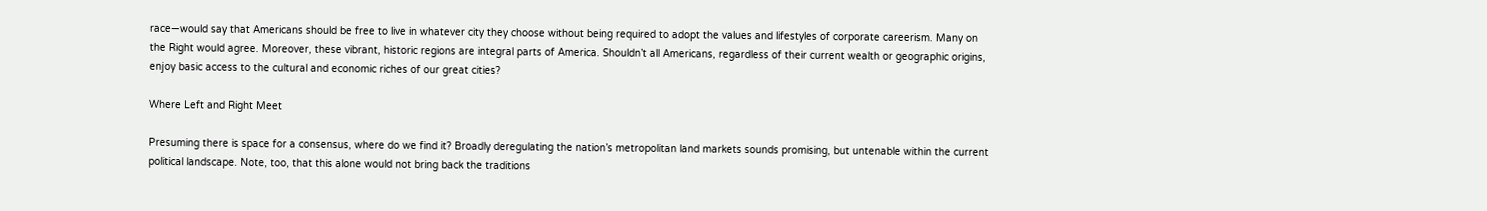race—would say that Americans should be free to live in whatever city they choose without being required to adopt the values and lifestyles of corporate careerism. Many on the Right would agree. Moreover, these vibrant, historic regions are integral parts of America. Shouldn’t all Americans, regardless of their current wealth or geographic origins, enjoy basic access to the cultural and economic riches of our great cities?

Where Left and Right Meet

Presuming there is space for a consensus, where do we find it? Broadly deregulating the nation’s metropolitan land markets sounds promising, but untenable within the current political landscape. Note, too, that this alone would not bring back the traditions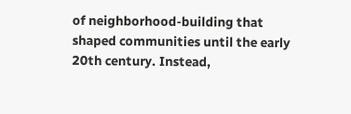of neighborhood-building that shaped communities until the early 20th century. Instead,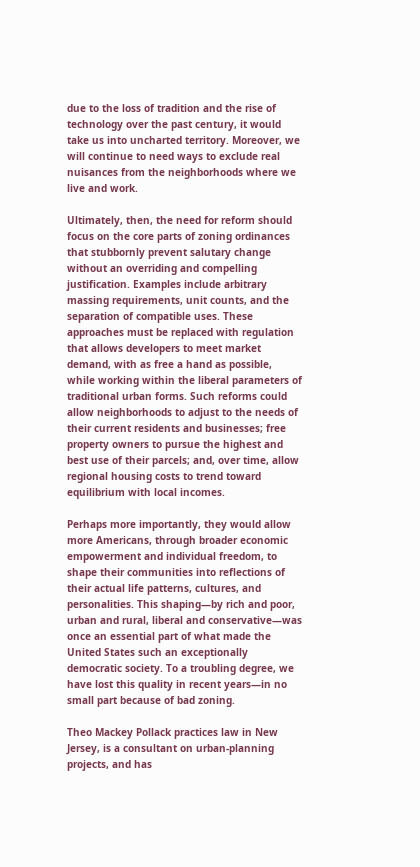due to the loss of tradition and the rise of technology over the past century, it would take us into uncharted territory. Moreover, we will continue to need ways to exclude real nuisances from the neighborhoods where we live and work.

Ultimately, then, the need for reform should focus on the core parts of zoning ordinances that stubbornly prevent salutary change without an overriding and compelling justification. Examples include arbitrary massing requirements, unit counts, and the separation of compatible uses. These approaches must be replaced with regulation that allows developers to meet market demand, with as free a hand as possible, while working within the liberal parameters of traditional urban forms. Such reforms could allow neighborhoods to adjust to the needs of their current residents and businesses; free property owners to pursue the highest and best use of their parcels; and, over time, allow regional housing costs to trend toward equilibrium with local incomes.

Perhaps more importantly, they would allow more Americans, through broader economic empowerment and individual freedom, to shape their communities into reflections of their actual life patterns, cultures, and personalities. This shaping—by rich and poor, urban and rural, liberal and conservative—was once an essential part of what made the United States such an exceptionally democratic society. To a troubling degree, we have lost this quality in recent years—in no small part because of bad zoning.

Theo Mackey Pollack practices law in New Jersey, is a consultant on urban-planning projects, and has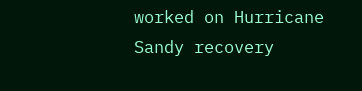worked on Hurricane Sandy recovery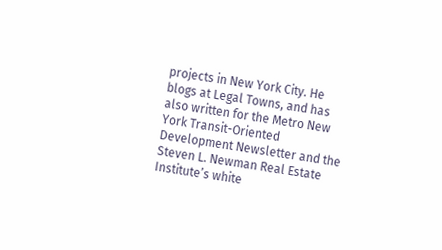projects in New York City. He blogs at Legal Towns, and has also written for the Metro New York Transit-Oriented Development Newsletter and the Steven L. Newman Real Estate Institute’s white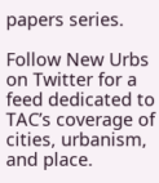papers series.

Follow New Urbs on Twitter for a feed dedicated to TAC’s coverage of cities, urbanism, and place.